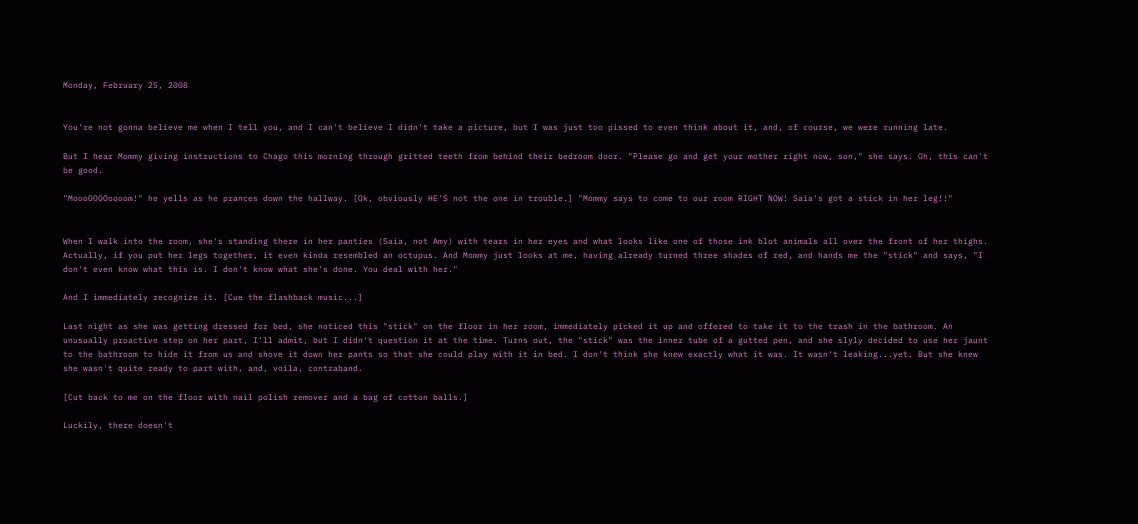Monday, February 25, 2008


You're not gonna believe me when I tell you, and I can't believe I didn't take a picture, but I was just too pissed to even think about it, and, of course, we were running late.

But I hear Mommy giving instructions to Chago this morning through gritted teeth from behind their bedroom door. "Please go and get your mother right now, son," she says. Oh, this can't be good.

"MoooOOOOoooom!" he yells as he prances down the hallway. [Ok, obviously HE'S not the one in trouble.] "Mommy says to come to our room RIGHT NOW! Saia's got a stick in her leg!!"


When I walk into the room, she's standing there in her panties (Saia, not Amy) with tears in her eyes and what looks like one of those ink blot animals all over the front of her thighs. Actually, if you put her legs together, it even kinda resembled an octupus. And Mommy just looks at me, having already turned three shades of red, and hands me the "stick" and says, "I don't even know what this is. I don't know what she's done. You deal with her."

And I immediately recognize it. [Cue the flashback music...]

Last night as she was getting dressed for bed, she noticed this "stick" on the floor in her room, immediately picked it up and offered to take it to the trash in the bathroom. An unusually proactive step on her part, I'll admit, but I didn't question it at the time. Turns out, the "stick" was the inner tube of a gutted pen, and she slyly decided to use her jaunt to the bathroom to hide it from us and shove it down her pants so that she could play with it in bed. I don't think she knew exactly what it was. It wasn't leaking...yet. But she knew she wasn't quite ready to part with, and, voila, contraband.

[Cut back to me on the floor with nail polish remover and a bag of cotton balls.]

Luckily, there doesn't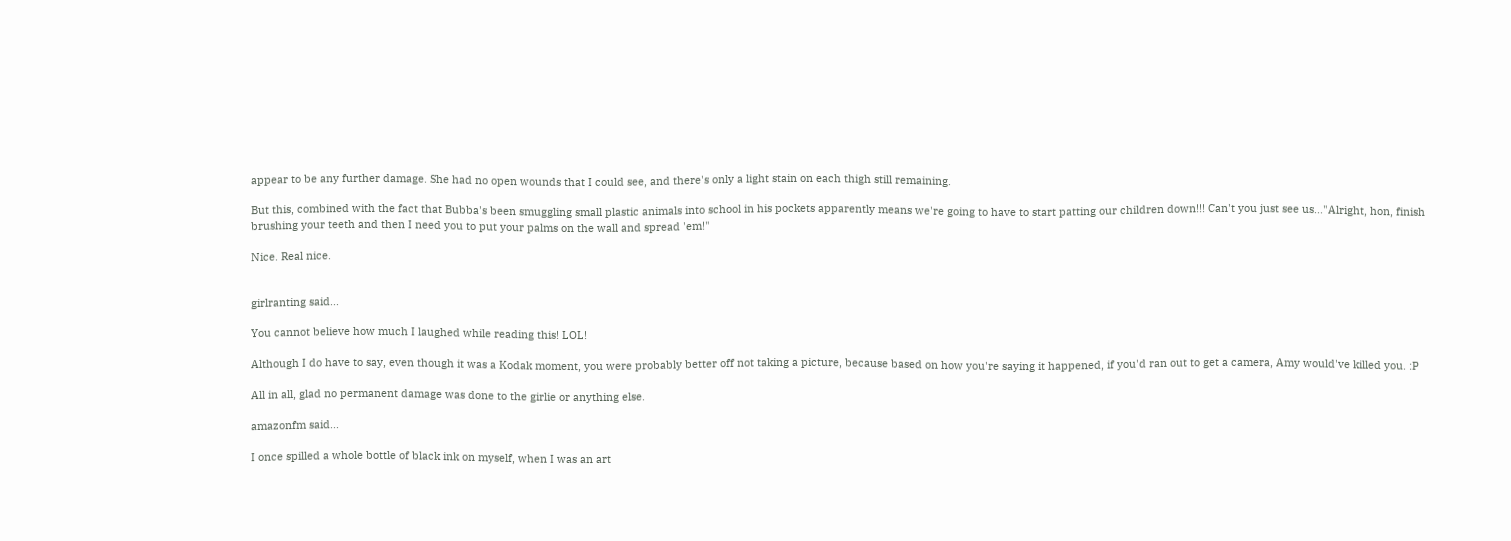appear to be any further damage. She had no open wounds that I could see, and there's only a light stain on each thigh still remaining.

But this, combined with the fact that Bubba's been smuggling small plastic animals into school in his pockets apparently means we're going to have to start patting our children down!!! Can't you just see us..."Alright, hon, finish brushing your teeth and then I need you to put your palms on the wall and spread 'em!"

Nice. Real nice.


girlranting said...

You cannot believe how much I laughed while reading this! LOL!

Although I do have to say, even though it was a Kodak moment, you were probably better off not taking a picture, because based on how you're saying it happened, if you'd ran out to get a camera, Amy would've killed you. :P

All in all, glad no permanent damage was done to the girlie or anything else.

amazonfm said...

I once spilled a whole bottle of black ink on myself, when I was an art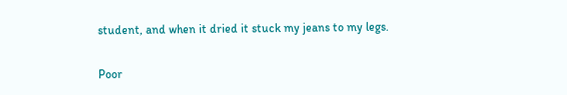student, and when it dried it stuck my jeans to my legs.

Poor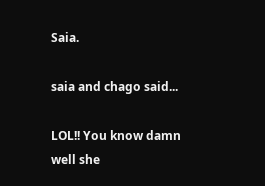Saia.

saia and chago said...

LOL!! You know damn well she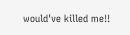would've killed me!!